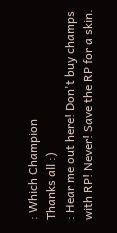: Which Champion
Thanks all :)
: Hear me out here! Don't buy champs with RP! Never! Save the RP for a skin.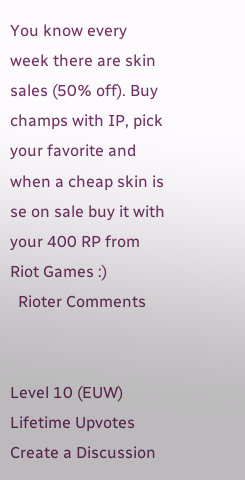You know every week there are skin sales (50% off). Buy champs with IP, pick your favorite and when a cheap skin is se on sale buy it with your 400 RP from Riot Games :)
  Rioter Comments


Level 10 (EUW)
Lifetime Upvotes
Create a Discussion